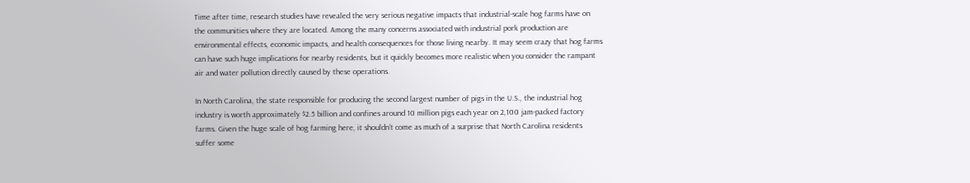Time after time, research studies have revealed the very serious negative impacts that industrial-scale hog farms have on the communities where they are located. Among the many concerns associated with industrial pork production are environmental effects, economic impacts, and health consequences for those living nearby. It may seem crazy that hog farms can have such huge implications for nearby residents, but it quickly becomes more realistic when you consider the rampant air and water pollution directly caused by these operations.

In North Carolina, the state responsible for producing the second largest number of pigs in the U.S., the industrial hog industry is worth approximately $2.5 billion and confines around 10 million pigs each year on 2,100 jam-packed factory farms. Given the huge scale of hog farming here, it shouldn’t come as much of a surprise that North Carolina residents suffer some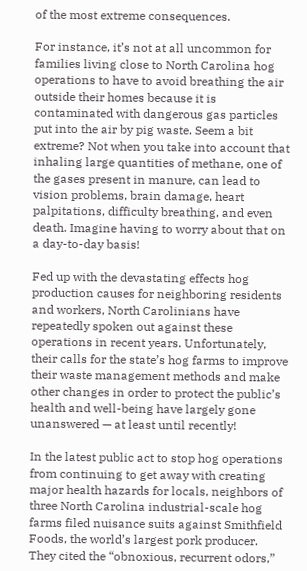of the most extreme consequences.

For instance, it’s not at all uncommon for families living close to North Carolina hog operations to have to avoid breathing the air outside their homes because it is contaminated with dangerous gas particles put into the air by pig waste. Seem a bit extreme? Not when you take into account that inhaling large quantities of methane, one of the gases present in manure, can lead to vision problems, brain damage, heart palpitations, difficulty breathing, and even death. Imagine having to worry about that on a day-to-day basis!

Fed up with the devastating effects hog production causes for neighboring residents and workers, North Carolinians have repeatedly spoken out against these operations in recent years. Unfortunately, their calls for the state’s hog farms to improve their waste management methods and make other changes in order to protect the public’s health and well-being have largely gone unanswered — at least until recently!

In the latest public act to stop hog operations from continuing to get away with creating major health hazards for locals, neighbors of three North Carolina industrial-scale hog farms filed nuisance suits against Smithfield Foods, the world’s largest pork producer. They cited the “obnoxious, recurrent odors,”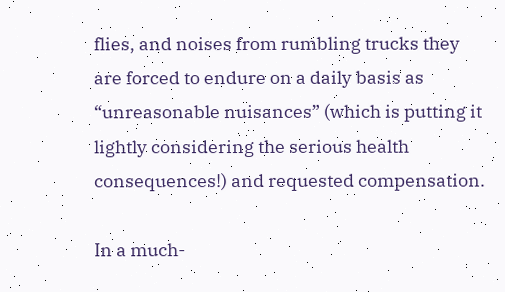flies, and noises from rumbling trucks they are forced to endure on a daily basis as “unreasonable nuisances” (which is putting it lightly considering the serious health consequences!) and requested compensation.

In a much-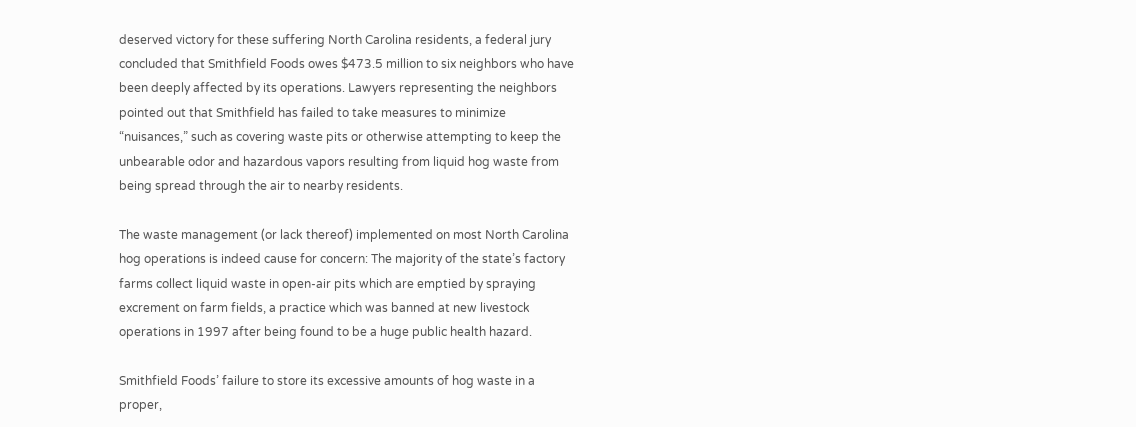deserved victory for these suffering North Carolina residents, a federal jury concluded that Smithfield Foods owes $473.5 million to six neighbors who have been deeply affected by its operations. Lawyers representing the neighbors pointed out that Smithfield has failed to take measures to minimize “nuisances,” such as covering waste pits or otherwise attempting to keep the unbearable odor and hazardous vapors resulting from liquid hog waste from being spread through the air to nearby residents.

The waste management (or lack thereof) implemented on most North Carolina hog operations is indeed cause for concern: The majority of the state’s factory farms collect liquid waste in open-air pits which are emptied by spraying excrement on farm fields, a practice which was banned at new livestock operations in 1997 after being found to be a huge public health hazard.

Smithfield Foods’ failure to store its excessive amounts of hog waste in a proper,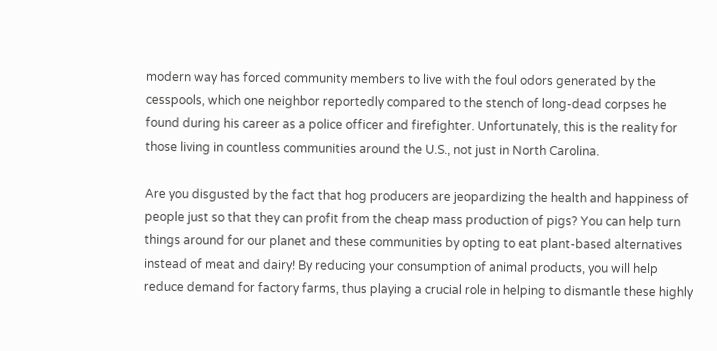modern way has forced community members to live with the foul odors generated by the cesspools, which one neighbor reportedly compared to the stench of long-dead corpses he found during his career as a police officer and firefighter. Unfortunately, this is the reality for those living in countless communities around the U.S., not just in North Carolina.

Are you disgusted by the fact that hog producers are jeopardizing the health and happiness of people just so that they can profit from the cheap mass production of pigs? You can help turn things around for our planet and these communities by opting to eat plant-based alternatives instead of meat and dairy! By reducing your consumption of animal products, you will help reduce demand for factory farms, thus playing a crucial role in helping to dismantle these highly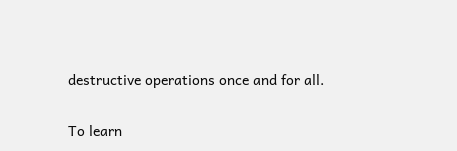destructive operations once and for all.

To learn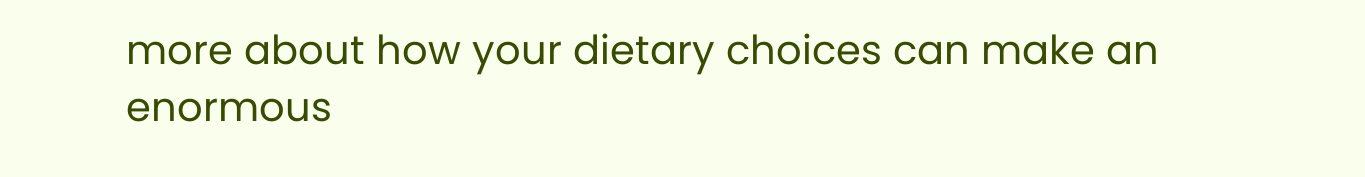more about how your dietary choices can make an enormous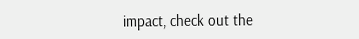impact, check out the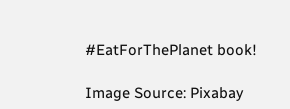#EatForThePlanet book!

Image Source: Pixabay